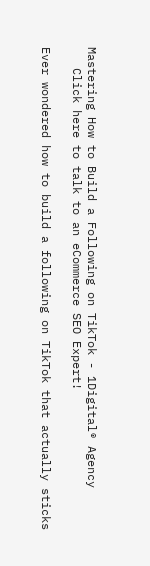Mastering How to Build a Following on TikTok - 1Digital® Agency
   Click here to talk to an eCommerce SEO Expert!

Ever wondered how to build a following on TikTok that actually sticks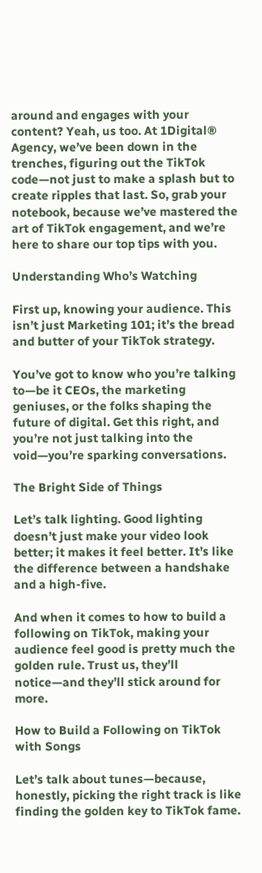around and engages with your content? Yeah, us too. At 1Digital® Agency, we’ve been down in the trenches, figuring out the TikTok code—not just to make a splash but to create ripples that last. So, grab your notebook, because we’ve mastered the art of TikTok engagement, and we’re here to share our top tips with you.

Understanding Who’s Watching

First up, knowing your audience. This isn’t just Marketing 101; it’s the bread and butter of your TikTok strategy.

You’ve got to know who you’re talking to—be it CEOs, the marketing geniuses, or the folks shaping the future of digital. Get this right, and you’re not just talking into the void—you’re sparking conversations.

The Bright Side of Things

Let’s talk lighting. Good lighting doesn’t just make your video look better; it makes it feel better. It’s like the difference between a handshake and a high-five.

And when it comes to how to build a following on TikTok, making your audience feel good is pretty much the golden rule. Trust us, they’ll notice—and they’ll stick around for more.

How to Build a Following on TikTok with Songs

Let’s talk about tunes—because, honestly, picking the right track is like finding the golden key to TikTok fame.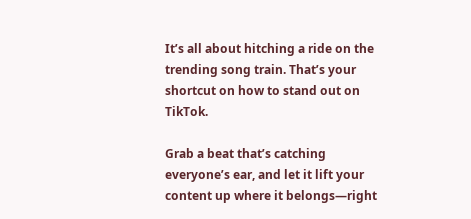It’s all about hitching a ride on the trending song train. That’s your shortcut on how to stand out on TikTok.

Grab a beat that’s catching everyone’s ear, and let it lift your content up where it belongs—right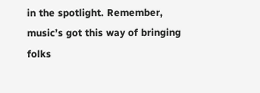in the spotlight. Remember, music’s got this way of bringing folks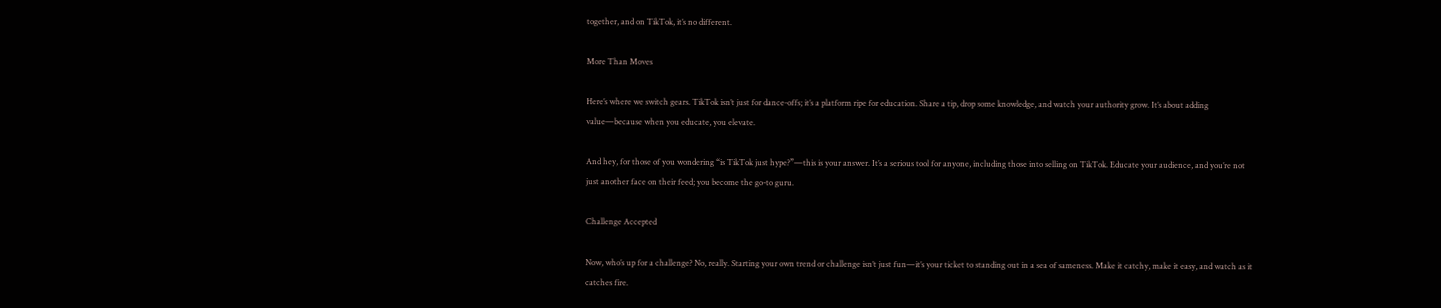together, and on TikTok, it’s no different.

More Than Moves

Here’s where we switch gears. TikTok isn’t just for dance-offs; it’s a platform ripe for education. Share a tip, drop some knowledge, and watch your authority grow. It’s about adding value—because when you educate, you elevate.

And hey, for those of you wondering “is TikTok just hype?”—this is your answer. It’s a serious tool for anyone, including those into selling on TikTok. Educate your audience, and you’re not just another face on their feed; you become the go-to guru.

Challenge Accepted

Now, who’s up for a challenge? No, really. Starting your own trend or challenge isn’t just fun—it’s your ticket to standing out in a sea of sameness. Make it catchy, make it easy, and watch as it catches fire.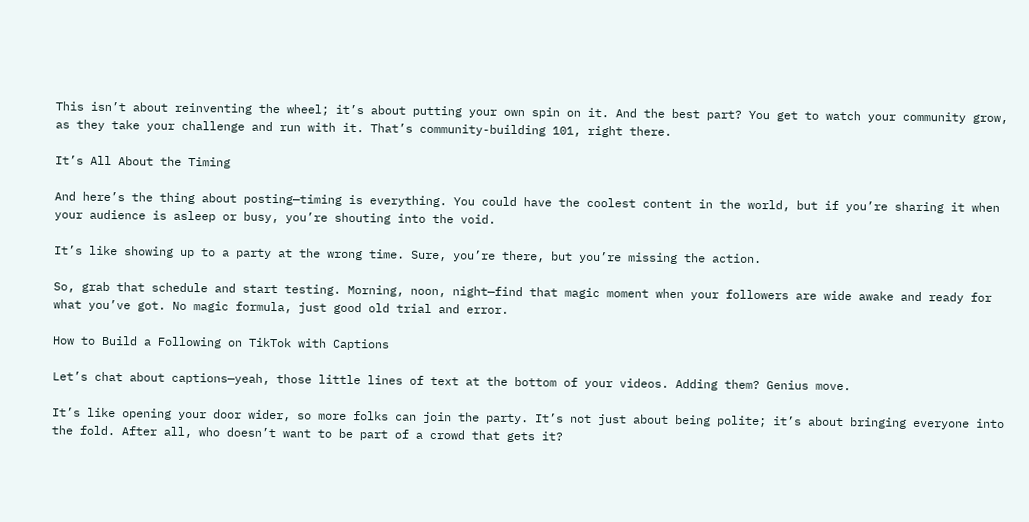This isn’t about reinventing the wheel; it’s about putting your own spin on it. And the best part? You get to watch your community grow, as they take your challenge and run with it. That’s community-building 101, right there.

It’s All About the Timing

And here’s the thing about posting—timing is everything. You could have the coolest content in the world, but if you’re sharing it when your audience is asleep or busy, you’re shouting into the void.

It’s like showing up to a party at the wrong time. Sure, you’re there, but you’re missing the action.

So, grab that schedule and start testing. Morning, noon, night—find that magic moment when your followers are wide awake and ready for what you’ve got. No magic formula, just good old trial and error.

How to Build a Following on TikTok with Captions

Let’s chat about captions—yeah, those little lines of text at the bottom of your videos. Adding them? Genius move.

It’s like opening your door wider, so more folks can join the party. It’s not just about being polite; it’s about bringing everyone into the fold. After all, who doesn’t want to be part of a crowd that gets it?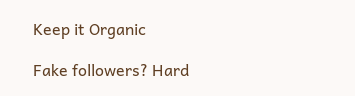Keep it Organic

Fake followers? Hard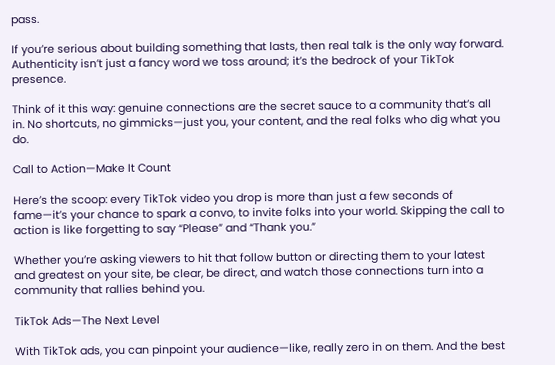pass.

If you’re serious about building something that lasts, then real talk is the only way forward. Authenticity isn’t just a fancy word we toss around; it’s the bedrock of your TikTok presence.

Think of it this way: genuine connections are the secret sauce to a community that’s all in. No shortcuts, no gimmicks—just you, your content, and the real folks who dig what you do.

Call to Action—Make It Count

Here’s the scoop: every TikTok video you drop is more than just a few seconds of fame—it’s your chance to spark a convo, to invite folks into your world. Skipping the call to action is like forgetting to say “Please” and “Thank you.”

Whether you’re asking viewers to hit that follow button or directing them to your latest and greatest on your site, be clear, be direct, and watch those connections turn into a community that rallies behind you.

TikTok Ads—The Next Level

With TikTok ads, you can pinpoint your audience—like, really zero in on them. And the best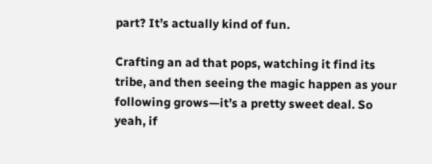part? It’s actually kind of fun.

Crafting an ad that pops, watching it find its tribe, and then seeing the magic happen as your following grows—it’s a pretty sweet deal. So yeah, if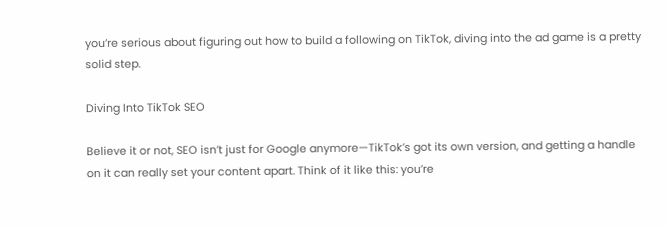you’re serious about figuring out how to build a following on TikTok, diving into the ad game is a pretty solid step.

Diving Into TikTok SEO

Believe it or not, SEO isn’t just for Google anymore—TikTok’s got its own version, and getting a handle on it can really set your content apart. Think of it like this: you’re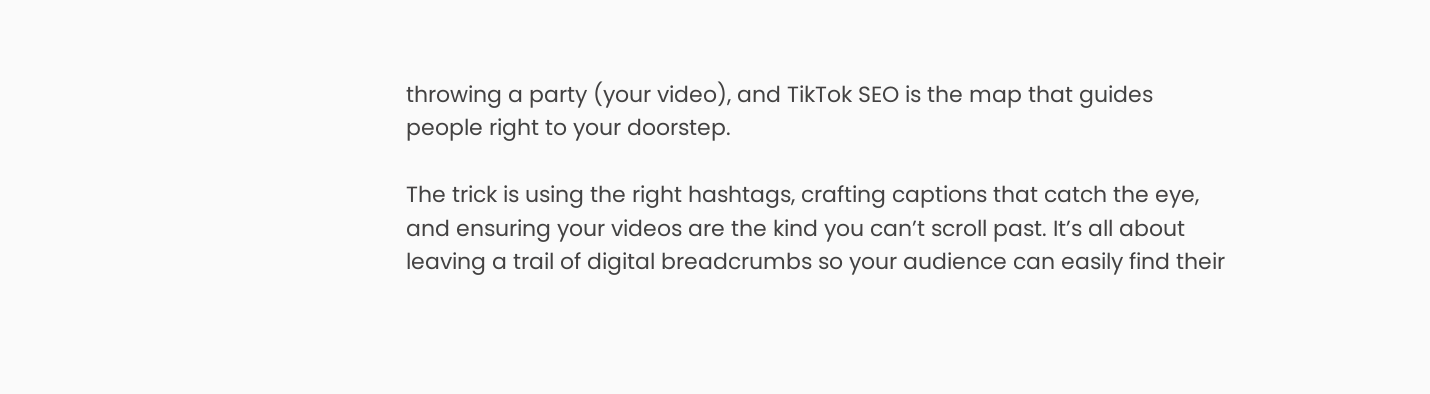throwing a party (your video), and TikTok SEO is the map that guides people right to your doorstep.

The trick is using the right hashtags, crafting captions that catch the eye, and ensuring your videos are the kind you can’t scroll past. It’s all about leaving a trail of digital breadcrumbs so your audience can easily find their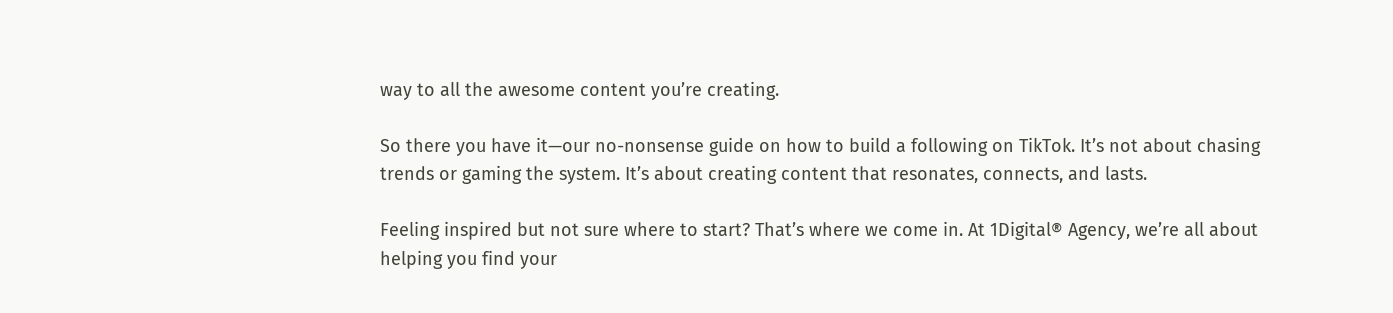way to all the awesome content you’re creating.

So there you have it—our no-nonsense guide on how to build a following on TikTok. It’s not about chasing trends or gaming the system. It’s about creating content that resonates, connects, and lasts.

Feeling inspired but not sure where to start? That’s where we come in. At 1Digital® Agency, we’re all about helping you find your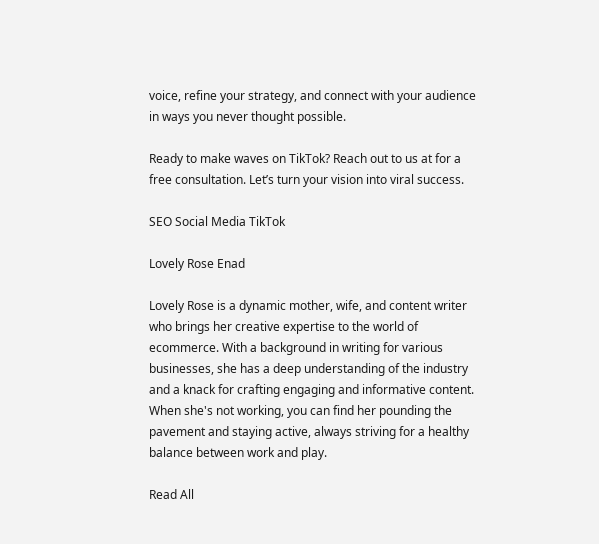voice, refine your strategy, and connect with your audience in ways you never thought possible.

Ready to make waves on TikTok? Reach out to us at for a free consultation. Let’s turn your vision into viral success.

SEO Social Media TikTok

Lovely Rose Enad

Lovely Rose is a dynamic mother, wife, and content writer who brings her creative expertise to the world of ecommerce. With a background in writing for various businesses, she has a deep understanding of the industry and a knack for crafting engaging and informative content. When she's not working, you can find her pounding the pavement and staying active, always striving for a healthy balance between work and play.

Read All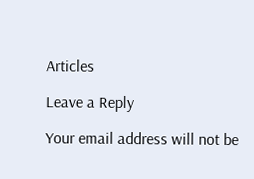Articles

Leave a Reply

Your email address will not be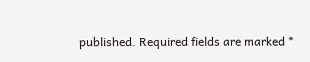published. Required fields are marked *